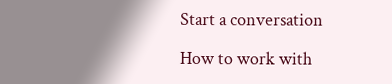Start a conversation

How to work with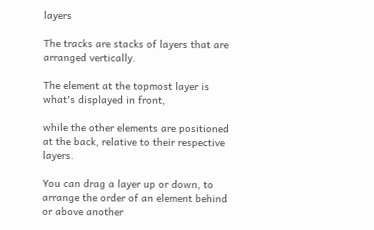layers

The tracks are stacks of layers that are arranged vertically.

The element at the topmost layer is what's displayed in front,

while the other elements are positioned at the back, relative to their respective layers.

You can drag a layer up or down, to arrange the order of an element behind or above another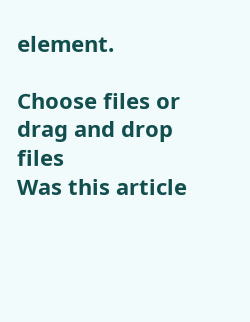element.

Choose files or drag and drop files
Was this article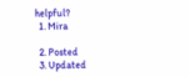helpful?
  1. Mira

  2. Posted
  3. Updated